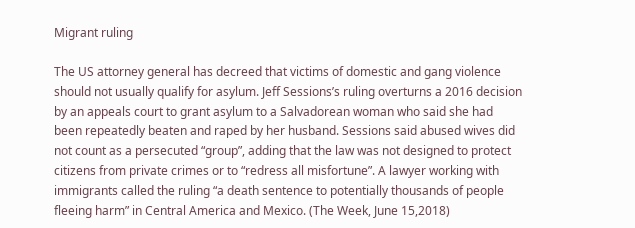Migrant ruling

The US attorney general has decreed that victims of domestic and gang violence should not usually qualify for asylum. Jeff Sessions’s ruling overturns a 2016 decision by an appeals court to grant asylum to a Salvadorean woman who said she had been repeatedly beaten and raped by her husband. Sessions said abused wives did not count as a persecuted “group”, adding that the law was not designed to protect citizens from private crimes or to “redress all misfortune”. A lawyer working with immigrants called the ruling “a death sentence to potentially thousands of people fleeing harm” in Central America and Mexico. (The Week, June 15,2018)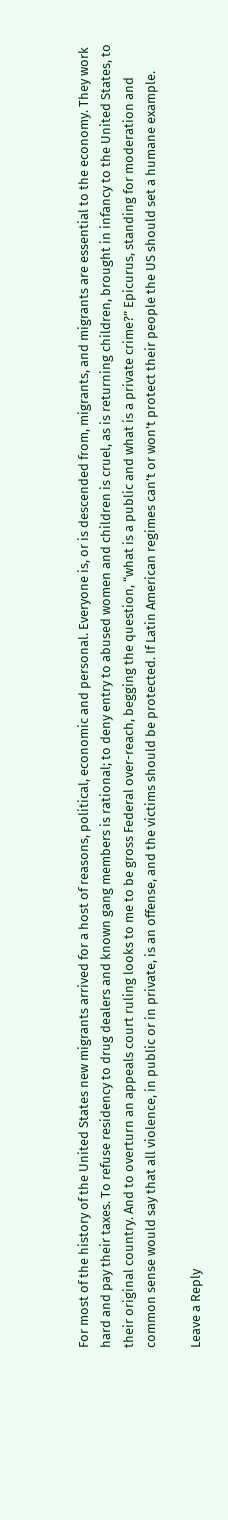For most of the history of the United States new migrants arrived for a host of reasons, political, economic and personal. Everyone is, or is descended from, migrants, and migrants are essential to the economy. They work hard and pay their taxes. To refuse residency to drug dealers and known gang members is rational; to deny entry to abused women and children is cruel, as is returning children, brought in infancy to the United States, to their original country. And to overturn an appeals court ruling looks to me to be gross Federal over-reach, begging the question, “what is a public and what is a private crime?” Epicurus, standing for moderation and common sense would say that all violence, in public or in private, is an offense, and the victims should be protected. If Latin American regimes can’t or won’t protect their people the US should set a humane example.

Leave a Reply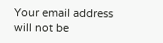Your email address will not be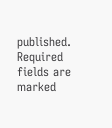published. Required fields are marked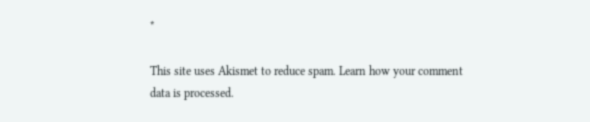*

This site uses Akismet to reduce spam. Learn how your comment data is processed.